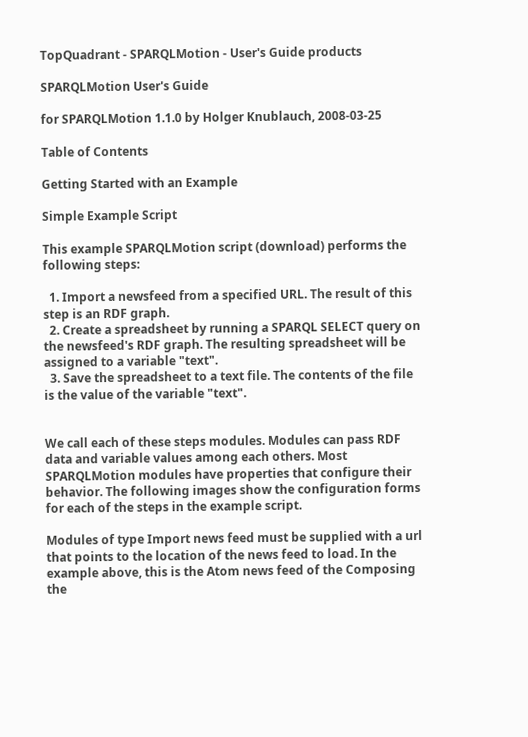TopQuadrant - SPARQLMotion - User's Guide products

SPARQLMotion User's Guide

for SPARQLMotion 1.1.0 by Holger Knublauch, 2008-03-25

Table of Contents

Getting Started with an Example

Simple Example Script

This example SPARQLMotion script (download) performs the following steps:

  1. Import a newsfeed from a specified URL. The result of this step is an RDF graph.
  2. Create a spreadsheet by running a SPARQL SELECT query on the newsfeed's RDF graph. The resulting spreadsheet will be assigned to a variable "text".
  3. Save the spreadsheet to a text file. The contents of the file is the value of the variable "text".


We call each of these steps modules. Modules can pass RDF data and variable values among each others. Most SPARQLMotion modules have properties that configure their behavior. The following images show the configuration forms for each of the steps in the example script.

Modules of type Import news feed must be supplied with a url that points to the location of the news feed to load. In the example above, this is the Atom news feed of the Composing the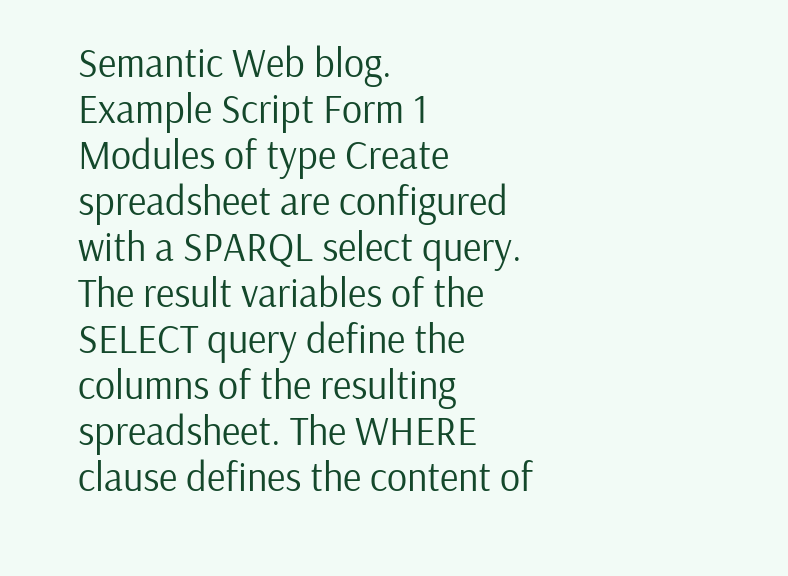Semantic Web blog.
Example Script Form 1
Modules of type Create spreadsheet are configured with a SPARQL select query. The result variables of the SELECT query define the columns of the resulting spreadsheet. The WHERE clause defines the content of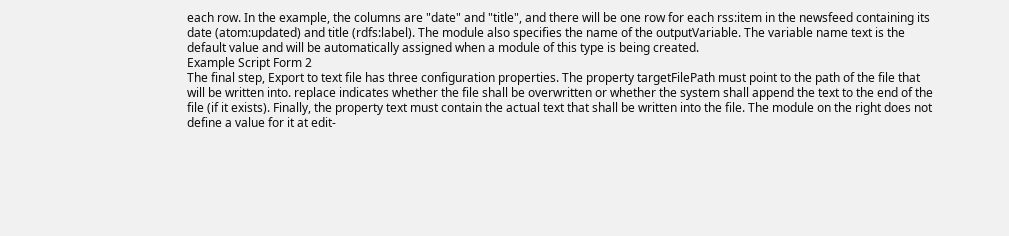each row. In the example, the columns are "date" and "title", and there will be one row for each rss:item in the newsfeed containing its date (atom:updated) and title (rdfs:label). The module also specifies the name of the outputVariable. The variable name text is the default value and will be automatically assigned when a module of this type is being created.
Example Script Form 2
The final step, Export to text file has three configuration properties. The property targetFilePath must point to the path of the file that will be written into. replace indicates whether the file shall be overwritten or whether the system shall append the text to the end of the file (if it exists). Finally, the property text must contain the actual text that shall be written into the file. The module on the right does not define a value for it at edit-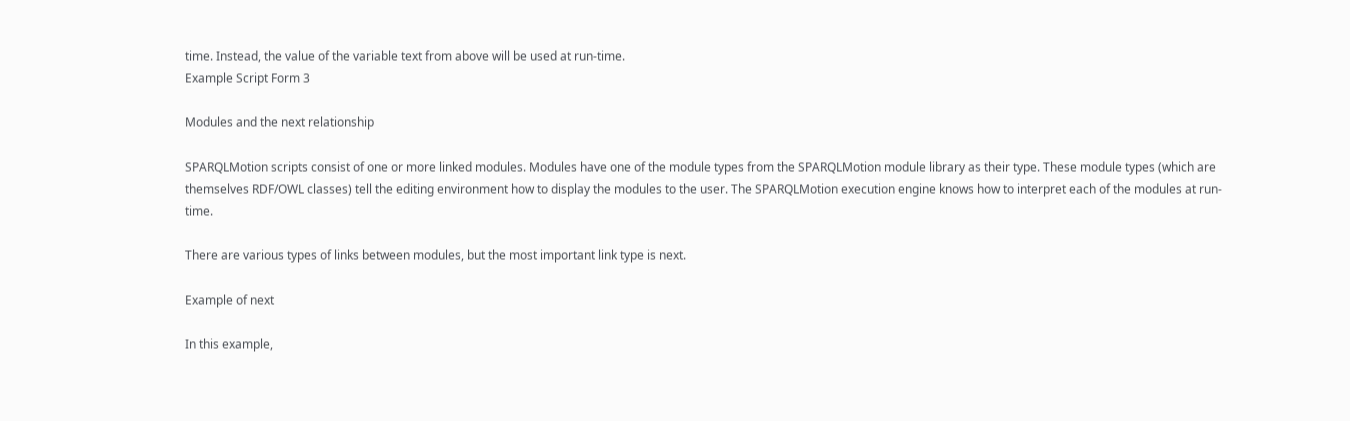time. Instead, the value of the variable text from above will be used at run-time.
Example Script Form 3

Modules and the next relationship

SPARQLMotion scripts consist of one or more linked modules. Modules have one of the module types from the SPARQLMotion module library as their type. These module types (which are themselves RDF/OWL classes) tell the editing environment how to display the modules to the user. The SPARQLMotion execution engine knows how to interpret each of the modules at run-time.

There are various types of links between modules, but the most important link type is next.

Example of next

In this example,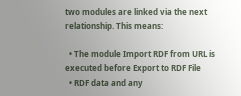two modules are linked via the next relationship. This means:

  • The module Import RDF from URL is executed before Export to RDF File
  • RDF data and any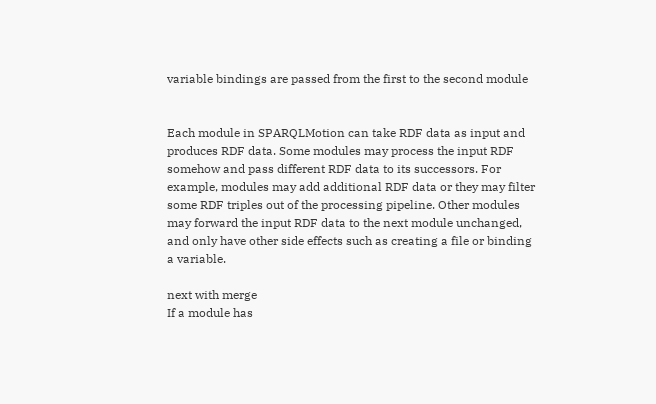variable bindings are passed from the first to the second module


Each module in SPARQLMotion can take RDF data as input and produces RDF data. Some modules may process the input RDF somehow and pass different RDF data to its successors. For example, modules may add additional RDF data or they may filter some RDF triples out of the processing pipeline. Other modules may forward the input RDF data to the next module unchanged, and only have other side effects such as creating a file or binding a variable.

next with merge
If a module has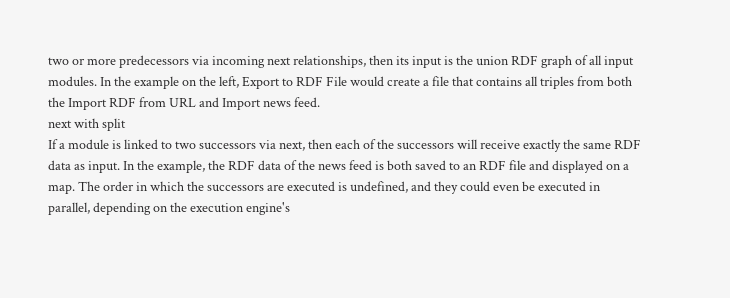two or more predecessors via incoming next relationships, then its input is the union RDF graph of all input modules. In the example on the left, Export to RDF File would create a file that contains all triples from both the Import RDF from URL and Import news feed.
next with split
If a module is linked to two successors via next, then each of the successors will receive exactly the same RDF data as input. In the example, the RDF data of the news feed is both saved to an RDF file and displayed on a map. The order in which the successors are executed is undefined, and they could even be executed in parallel, depending on the execution engine's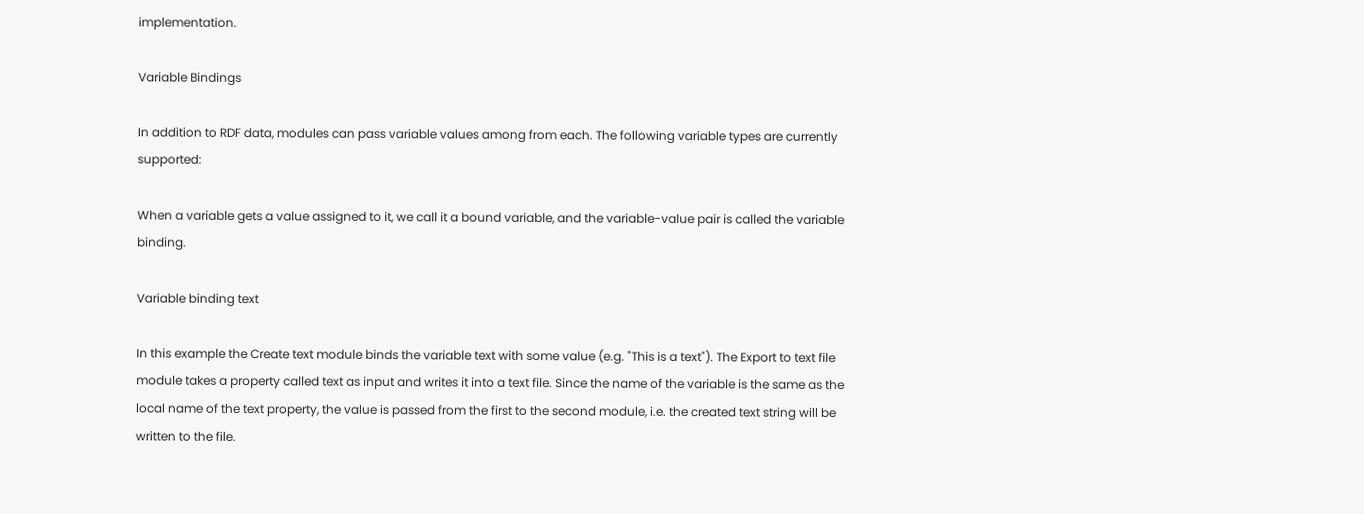implementation.

Variable Bindings

In addition to RDF data, modules can pass variable values among from each. The following variable types are currently supported:

When a variable gets a value assigned to it, we call it a bound variable, and the variable-value pair is called the variable binding.

Variable binding text

In this example the Create text module binds the variable text with some value (e.g. "This is a text"). The Export to text file module takes a property called text as input and writes it into a text file. Since the name of the variable is the same as the local name of the text property, the value is passed from the first to the second module, i.e. the created text string will be written to the file.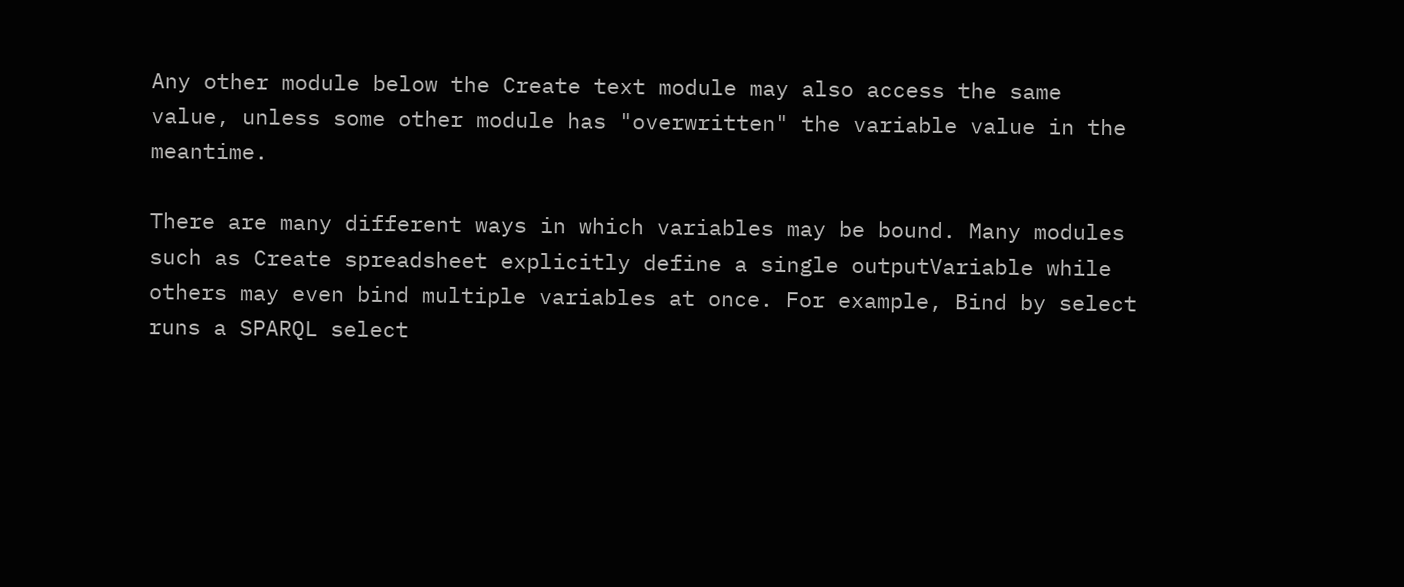Any other module below the Create text module may also access the same value, unless some other module has "overwritten" the variable value in the meantime.

There are many different ways in which variables may be bound. Many modules such as Create spreadsheet explicitly define a single outputVariable while others may even bind multiple variables at once. For example, Bind by select runs a SPARQL select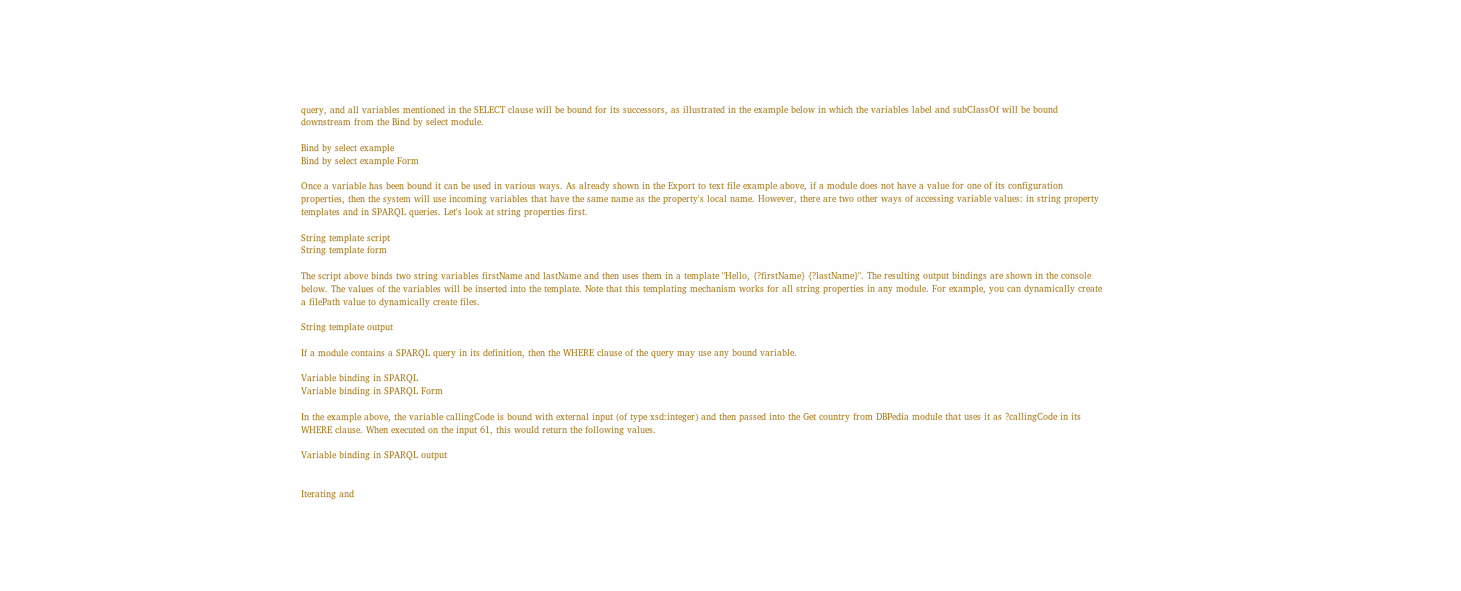query, and all variables mentioned in the SELECT clause will be bound for its successors, as illustrated in the example below in which the variables label and subClassOf will be bound downstream from the Bind by select module.

Bind by select example
Bind by select example Form

Once a variable has been bound it can be used in various ways. As already shown in the Export to text file example above, if a module does not have a value for one of its configuration properties, then the system will use incoming variables that have the same name as the property's local name. However, there are two other ways of accessing variable values: in string property templates and in SPARQL queries. Let's look at string properties first.

String template script
String template form

The script above binds two string variables firstName and lastName and then uses them in a template "Hello, {?firstName} {?lastName}". The resulting output bindings are shown in the console below. The values of the variables will be inserted into the template. Note that this templating mechanism works for all string properties in any module. For example, you can dynamically create a filePath value to dynamically create files.

String template output

If a module contains a SPARQL query in its definition, then the WHERE clause of the query may use any bound variable.

Variable binding in SPARQL
Variable binding in SPARQL Form

In the example above, the variable callingCode is bound with external input (of type xsd:integer) and then passed into the Get country from DBPedia module that uses it as ?callingCode in its WHERE clause. When executed on the input 61, this would return the following values.

Variable binding in SPARQL output


Iterating and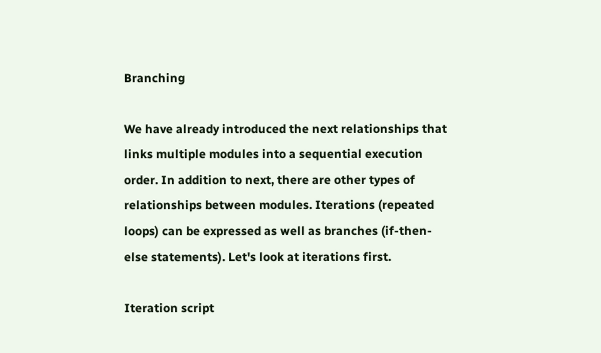Branching

We have already introduced the next relationships that links multiple modules into a sequential execution order. In addition to next, there are other types of relationships between modules. Iterations (repeated loops) can be expressed as well as branches (if-then-else statements). Let's look at iterations first.

Iteration script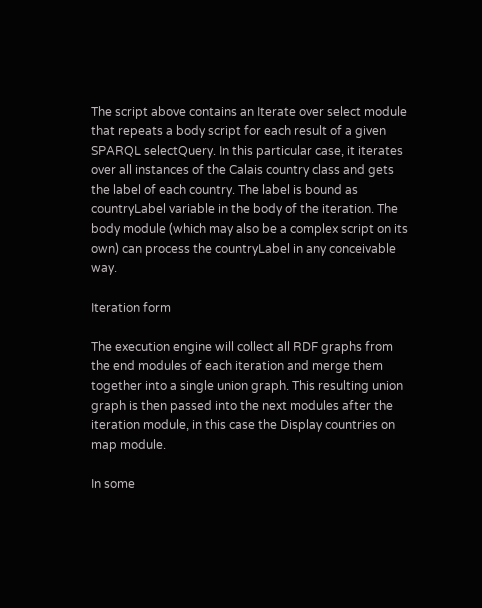The script above contains an Iterate over select module that repeats a body script for each result of a given SPARQL selectQuery. In this particular case, it iterates over all instances of the Calais country class and gets the label of each country. The label is bound as countryLabel variable in the body of the iteration. The body module (which may also be a complex script on its own) can process the countryLabel in any conceivable way.

Iteration form

The execution engine will collect all RDF graphs from the end modules of each iteration and merge them together into a single union graph. This resulting union graph is then passed into the next modules after the iteration module, in this case the Display countries on map module.

In some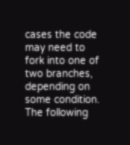cases the code may need to fork into one of two branches, depending on some condition. The following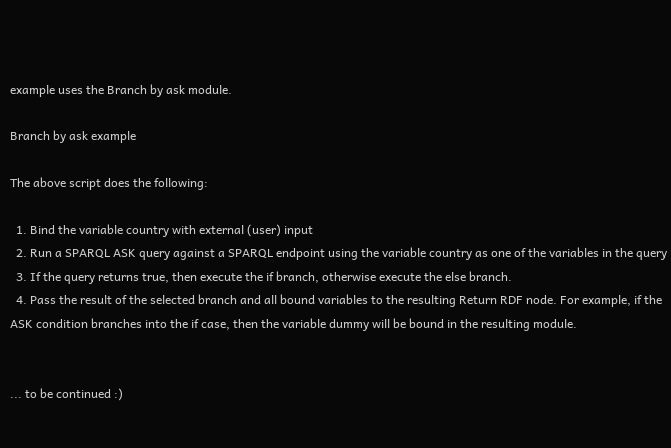example uses the Branch by ask module.

Branch by ask example

The above script does the following:

  1. Bind the variable country with external (user) input
  2. Run a SPARQL ASK query against a SPARQL endpoint using the variable country as one of the variables in the query
  3. If the query returns true, then execute the if branch, otherwise execute the else branch.
  4. Pass the result of the selected branch and all bound variables to the resulting Return RDF node. For example, if the ASK condition branches into the if case, then the variable dummy will be bound in the resulting module.


... to be continued :)